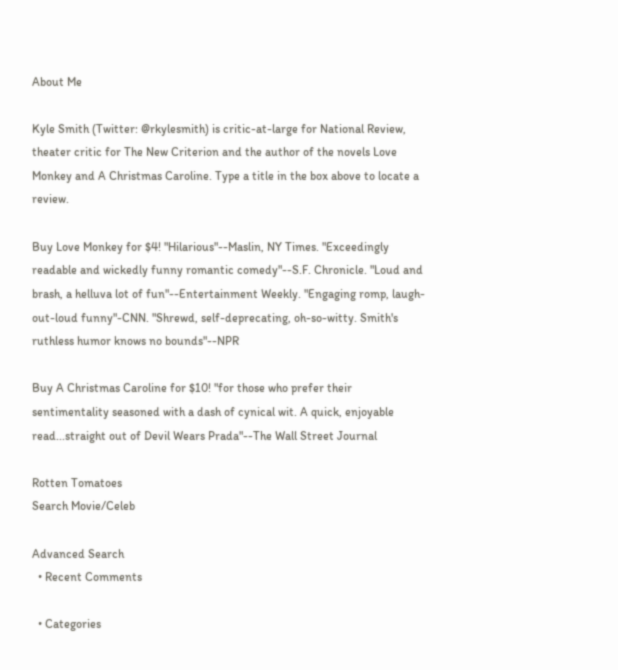About Me

Kyle Smith (Twitter: @rkylesmith) is critic-at-large for National Review, theater critic for The New Criterion and the author of the novels Love Monkey and A Christmas Caroline. Type a title in the box above to locate a review.

Buy Love Monkey for $4! "Hilarious"--Maslin, NY Times. "Exceedingly readable and wickedly funny romantic comedy"--S.F. Chronicle. "Loud and brash, a helluva lot of fun"--Entertainment Weekly. "Engaging romp, laugh-out-loud funny"-CNN. "Shrewd, self-deprecating, oh-so-witty. Smith's ruthless humor knows no bounds"--NPR

Buy A Christmas Caroline for $10! "for those who prefer their sentimentality seasoned with a dash of cynical wit. A quick, enjoyable read...straight out of Devil Wears Prada"--The Wall Street Journal

Rotten Tomatoes
Search Movie/Celeb

Advanced Search
  • Recent Comments

  • Categories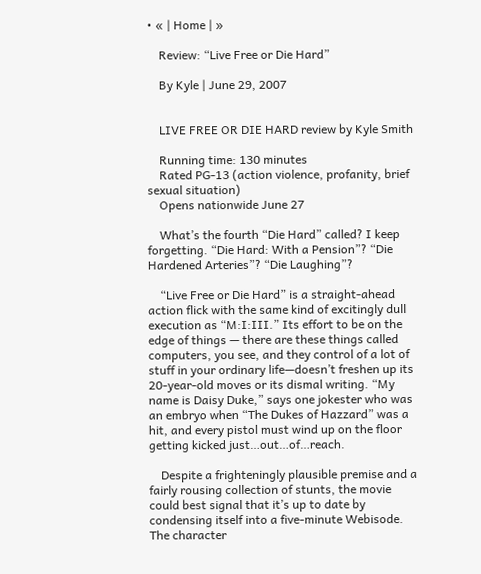• « | Home | »

    Review: “Live Free or Die Hard”

    By Kyle | June 29, 2007


    LIVE FREE OR DIE HARD review by Kyle Smith

    Running time: 130 minutes
    Rated PG-13 (action violence, profanity, brief sexual situation)
    Opens nationwide June 27

    What’s the fourth “Die Hard” called? I keep forgetting. “Die Hard: With a Pension”? “Die Hardened Arteries”? “Die Laughing”?

    “Live Free or Die Hard” is a straight-ahead action flick with the same kind of excitingly dull execution as “M:I:III.” Its effort to be on the edge of things — there are these things called computers, you see, and they control of a lot of stuff in your ordinary life—doesn’t freshen up its 20-year-old moves or its dismal writing. “My name is Daisy Duke,” says one jokester who was an embryo when “The Dukes of Hazzard” was a hit, and every pistol must wind up on the floor getting kicked just…out…of…reach.

    Despite a frighteningly plausible premise and a fairly rousing collection of stunts, the movie could best signal that it’s up to date by condensing itself into a five-minute Webisode. The character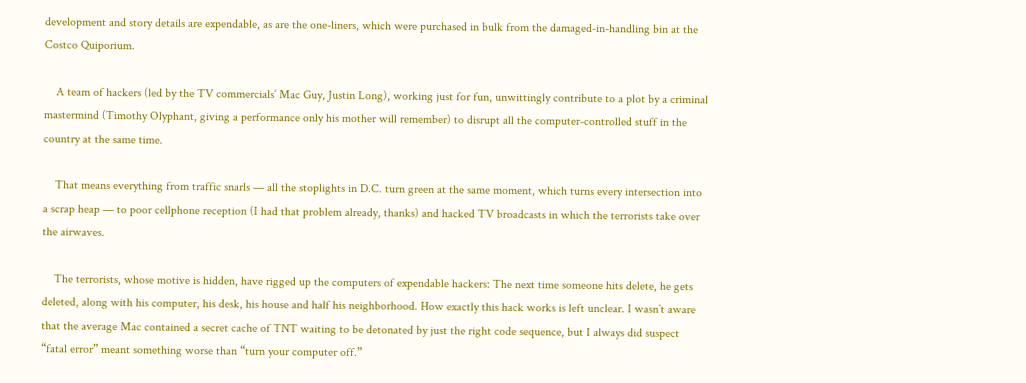development and story details are expendable, as are the one-liners, which were purchased in bulk from the damaged-in-handling bin at the Costco Quiporium.

    A team of hackers (led by the TV commercials’ Mac Guy, Justin Long), working just for fun, unwittingly contribute to a plot by a criminal mastermind (Timothy Olyphant, giving a performance only his mother will remember) to disrupt all the computer-controlled stuff in the country at the same time.

    That means everything from traffic snarls — all the stoplights in D.C. turn green at the same moment, which turns every intersection into a scrap heap — to poor cellphone reception (I had that problem already, thanks) and hacked TV broadcasts in which the terrorists take over the airwaves.

    The terrorists, whose motive is hidden, have rigged up the computers of expendable hackers: The next time someone hits delete, he gets deleted, along with his computer, his desk, his house and half his neighborhood. How exactly this hack works is left unclear. I wasn’t aware that the average Mac contained a secret cache of TNT waiting to be detonated by just the right code sequence, but I always did suspect “fatal error” meant something worse than “turn your computer off.”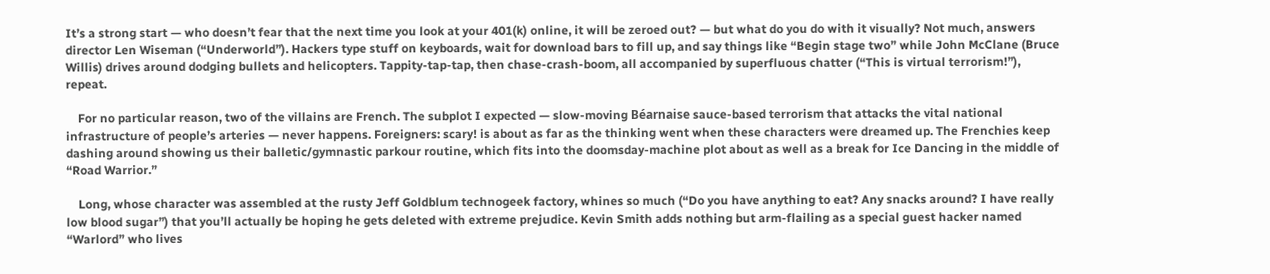It’s a strong start — who doesn’t fear that the next time you look at your 401(k) online, it will be zeroed out? — but what do you do with it visually? Not much, answers director Len Wiseman (“Underworld”). Hackers type stuff on keyboards, wait for download bars to fill up, and say things like “Begin stage two” while John McClane (Bruce Willis) drives around dodging bullets and helicopters. Tappity-tap-tap, then chase-crash-boom, all accompanied by superfluous chatter (“This is virtual terrorism!”), repeat.

    For no particular reason, two of the villains are French. The subplot I expected — slow-moving Béarnaise sauce-based terrorism that attacks the vital national infrastructure of people’s arteries — never happens. Foreigners: scary! is about as far as the thinking went when these characters were dreamed up. The Frenchies keep dashing around showing us their balletic/gymnastic parkour routine, which fits into the doomsday-machine plot about as well as a break for Ice Dancing in the middle of “Road Warrior.”

    Long, whose character was assembled at the rusty Jeff Goldblum technogeek factory, whines so much (“Do you have anything to eat? Any snacks around? I have really low blood sugar”) that you’ll actually be hoping he gets deleted with extreme prejudice. Kevin Smith adds nothing but arm-flailing as a special guest hacker named “Warlord” who lives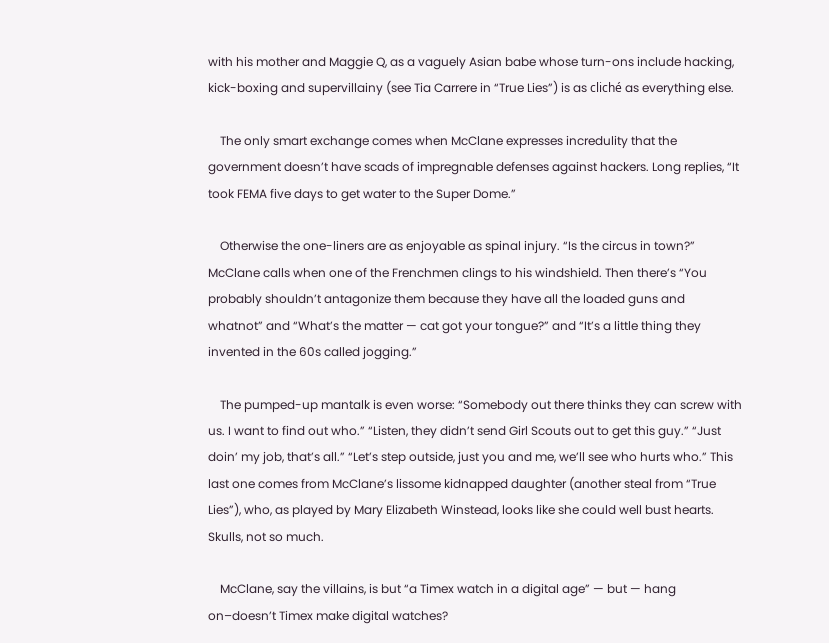with his mother and Maggie Q, as a vaguely Asian babe whose turn-ons include hacking, kick-boxing and supervillainy (see Tia Carrere in “True Lies”) is as cliché as everything else.

    The only smart exchange comes when McClane expresses incredulity that the government doesn’t have scads of impregnable defenses against hackers. Long replies, “It took FEMA five days to get water to the Super Dome.”

    Otherwise the one-liners are as enjoyable as spinal injury. “Is the circus in town?” McClane calls when one of the Frenchmen clings to his windshield. Then there’s “You probably shouldn’t antagonize them because they have all the loaded guns and whatnot” and “What’s the matter — cat got your tongue?” and “It’s a little thing they invented in the 60s called jogging.”

    The pumped-up mantalk is even worse: “Somebody out there thinks they can screw with us. I want to find out who.” “Listen, they didn’t send Girl Scouts out to get this guy.” “Just doin’ my job, that’s all.” “Let’s step outside, just you and me, we’ll see who hurts who.” This last one comes from McClane’s lissome kidnapped daughter (another steal from “True Lies”), who, as played by Mary Elizabeth Winstead, looks like she could well bust hearts. Skulls, not so much.

    McClane, say the villains, is but “a Timex watch in a digital age” — but — hang on–doesn’t Timex make digital watches?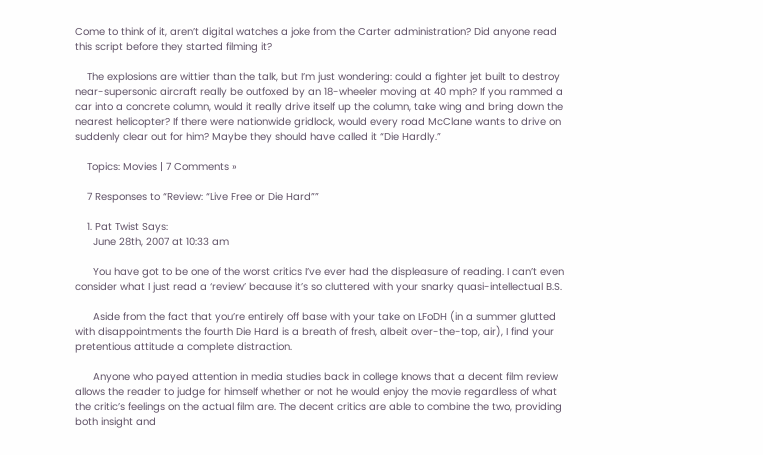Come to think of it, aren’t digital watches a joke from the Carter administration? Did anyone read this script before they started filming it?

    The explosions are wittier than the talk, but I’m just wondering: could a fighter jet built to destroy near-supersonic aircraft really be outfoxed by an 18-wheeler moving at 40 mph? If you rammed a car into a concrete column, would it really drive itself up the column, take wing and bring down the nearest helicopter? If there were nationwide gridlock, would every road McClane wants to drive on suddenly clear out for him? Maybe they should have called it “Die Hardly.”

    Topics: Movies | 7 Comments »

    7 Responses to “Review: “Live Free or Die Hard””

    1. Pat Twist Says:
      June 28th, 2007 at 10:33 am

      You have got to be one of the worst critics I’ve ever had the displeasure of reading. I can’t even consider what I just read a ‘review’ because it’s so cluttered with your snarky quasi-intellectual B.S.

      Aside from the fact that you’re entirely off base with your take on LFoDH (in a summer glutted with disappointments the fourth Die Hard is a breath of fresh, albeit over-the-top, air), I find your pretentious attitude a complete distraction.

      Anyone who payed attention in media studies back in college knows that a decent film review allows the reader to judge for himself whether or not he would enjoy the movie regardless of what the critic’s feelings on the actual film are. The decent critics are able to combine the two, providing both insight and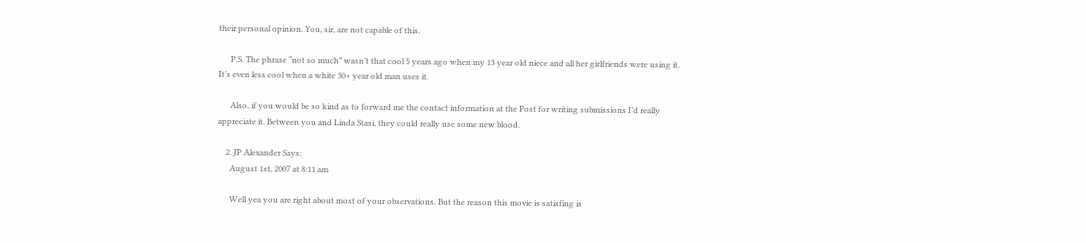their personal opinion. You, sir, are not capable of this.

      P.S. The phrase “not so much” wasn’t that cool 5 years ago when my 13 year old niece and all her girlfriends were using it. It’s even less cool when a white 30+ year old man uses it.

      Also, if you would be so kind as to forward me the contact information at the Post for writing submissions I’d really appreciate it. Between you and Linda Stasi, they could really use some new blood.

    2. JP Alexander Says:
      August 1st, 2007 at 8:11 am

      Well yea you are right about most of your observations. But the reason this movie is satisfing is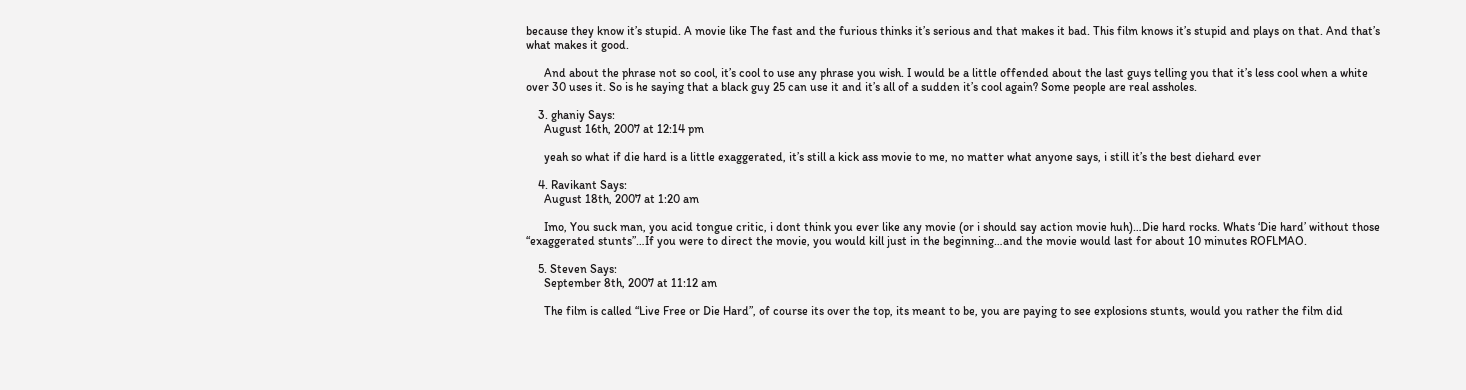because they know it’s stupid. A movie like The fast and the furious thinks it’s serious and that makes it bad. This film knows it’s stupid and plays on that. And that’s what makes it good.

      And about the phrase not so cool, it’s cool to use any phrase you wish. I would be a little offended about the last guys telling you that it’s less cool when a white over 30 uses it. So is he saying that a black guy 25 can use it and it’s all of a sudden it’s cool again? Some people are real assholes.

    3. ghaniy Says:
      August 16th, 2007 at 12:14 pm

      yeah so what if die hard is a little exaggerated, it’s still a kick ass movie to me, no matter what anyone says, i still it’s the best diehard ever

    4. Ravikant Says:
      August 18th, 2007 at 1:20 am

      Imo, You suck man, you acid tongue critic, i dont think you ever like any movie (or i should say action movie huh)…Die hard rocks. Whats ‘Die hard’ without those “exaggerated stunts”…If you were to direct the movie, you would kill just in the beginning…and the movie would last for about 10 minutes ROFLMAO.

    5. Steven Says:
      September 8th, 2007 at 11:12 am

      The film is called “Live Free or Die Hard”, of course its over the top, its meant to be, you are paying to see explosions stunts, would you rather the film did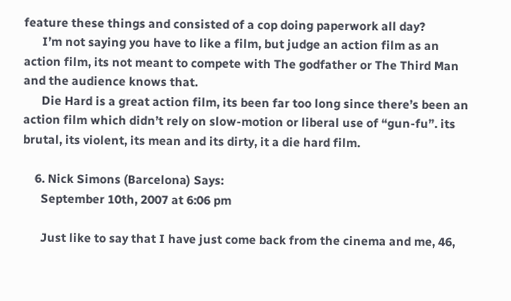feature these things and consisted of a cop doing paperwork all day?
      I’m not saying you have to like a film, but judge an action film as an action film, its not meant to compete with The godfather or The Third Man and the audience knows that.
      Die Hard is a great action film, its been far too long since there’s been an action film which didn’t rely on slow-motion or liberal use of “gun-fu”. its brutal, its violent, its mean and its dirty, it a die hard film.

    6. Nick Simons (Barcelona) Says:
      September 10th, 2007 at 6:06 pm

      Just like to say that I have just come back from the cinema and me, 46,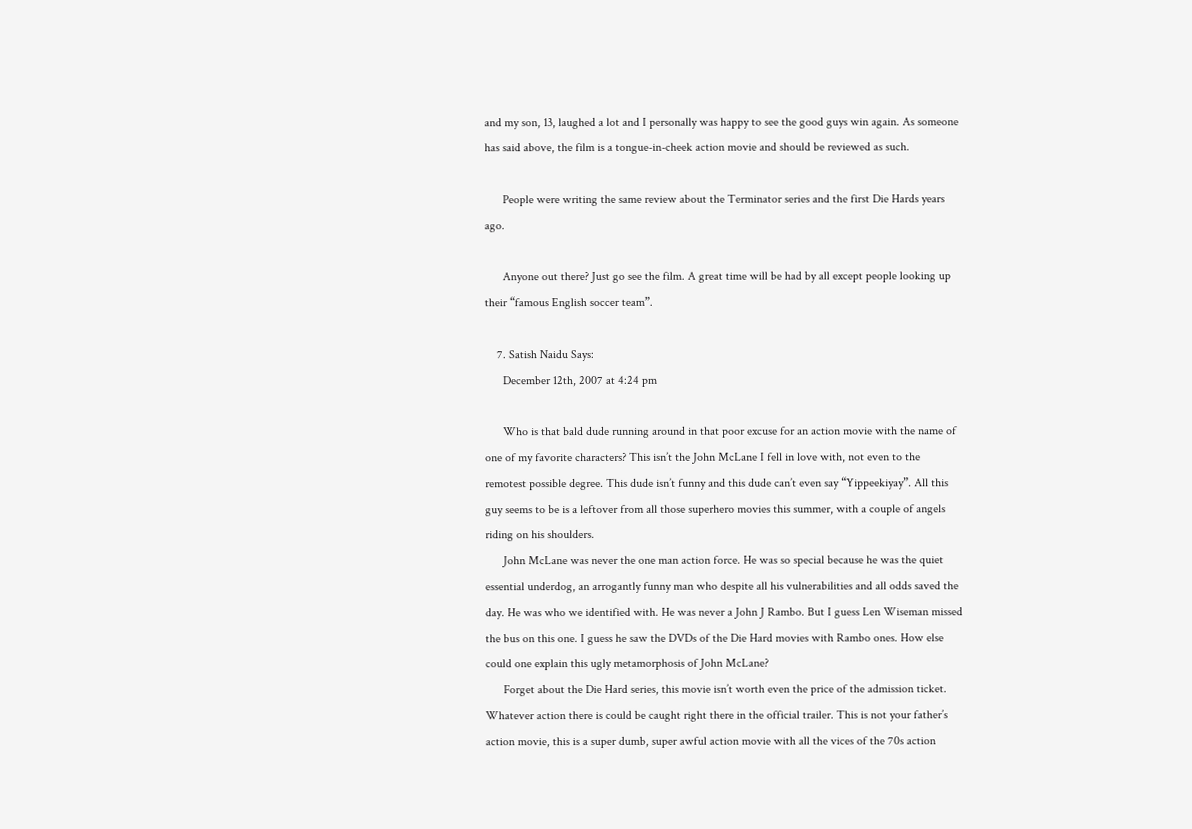and my son, 13, laughed a lot and I personally was happy to see the good guys win again. As someone has said above, the film is a tongue-in-cheek action movie and should be reviewed as such.

      People were writing the same review about the Terminator series and the first Die Hards years ago.

      Anyone out there? Just go see the film. A great time will be had by all except people looking up their “famous English soccer team”.

    7. Satish Naidu Says:
      December 12th, 2007 at 4:24 pm

      Who is that bald dude running around in that poor excuse for an action movie with the name of one of my favorite characters? This isn’t the John McLane I fell in love with, not even to the remotest possible degree. This dude isn’t funny and this dude can’t even say “Yippeekiyay”. All this guy seems to be is a leftover from all those superhero movies this summer, with a couple of angels riding on his shoulders.
      John McLane was never the one man action force. He was so special because he was the quiet essential underdog, an arrogantly funny man who despite all his vulnerabilities and all odds saved the day. He was who we identified with. He was never a John J Rambo. But I guess Len Wiseman missed the bus on this one. I guess he saw the DVDs of the Die Hard movies with Rambo ones. How else could one explain this ugly metamorphosis of John McLane?
      Forget about the Die Hard series, this movie isn’t worth even the price of the admission ticket. Whatever action there is could be caught right there in the official trailer. This is not your father’s action movie, this is a super dumb, super awful action movie with all the vices of the 70s action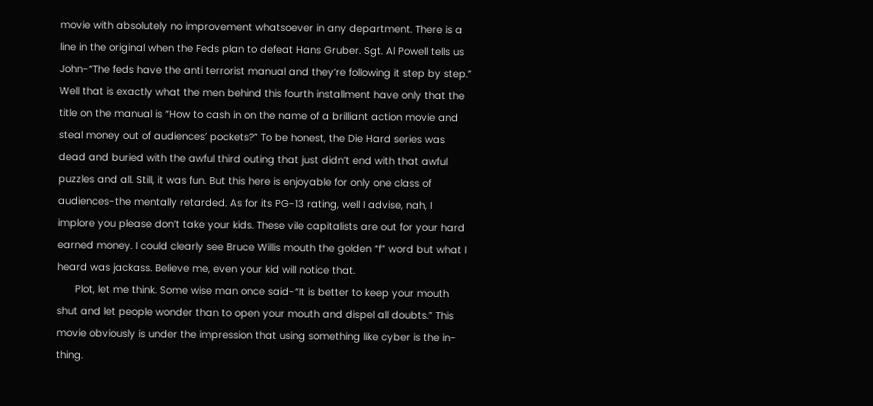movie with absolutely no improvement whatsoever in any department. There is a line in the original when the Feds plan to defeat Hans Gruber. Sgt. Al Powell tells us John-“The feds have the anti terrorist manual and they’re following it step by step.” Well that is exactly what the men behind this fourth installment have only that the title on the manual is “How to cash in on the name of a brilliant action movie and steal money out of audiences’ pockets?” To be honest, the Die Hard series was dead and buried with the awful third outing that just didn’t end with that awful puzzles and all. Still, it was fun. But this here is enjoyable for only one class of audiences-the mentally retarded. As for its PG-13 rating, well I advise, nah, I implore you please don’t take your kids. These vile capitalists are out for your hard earned money. I could clearly see Bruce Willis mouth the golden “f” word but what I heard was jackass. Believe me, even your kid will notice that.
      Plot, let me think. Some wise man once said-“It is better to keep your mouth shut and let people wonder than to open your mouth and dispel all doubts.” This movie obviously is under the impression that using something like cyber is the in-thing.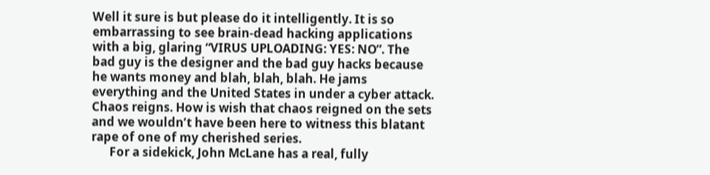Well it sure is but please do it intelligently. It is so embarrassing to see brain-dead hacking applications with a big, glaring “VIRUS UPLOADING: YES: NO”. The bad guy is the designer and the bad guy hacks because he wants money and blah, blah, blah. He jams everything and the United States in under a cyber attack. Chaos reigns. How is wish that chaos reigned on the sets and we wouldn’t have been here to witness this blatant rape of one of my cherished series.
      For a sidekick, John McLane has a real, fully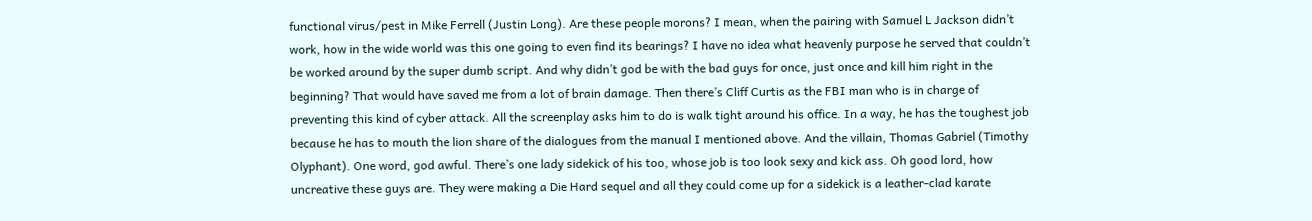functional virus/pest in Mike Ferrell (Justin Long). Are these people morons? I mean, when the pairing with Samuel L Jackson didn’t work, how in the wide world was this one going to even find its bearings? I have no idea what heavenly purpose he served that couldn’t be worked around by the super dumb script. And why didn’t god be with the bad guys for once, just once and kill him right in the beginning? That would have saved me from a lot of brain damage. Then there’s Cliff Curtis as the FBI man who is in charge of preventing this kind of cyber attack. All the screenplay asks him to do is walk tight around his office. In a way, he has the toughest job because he has to mouth the lion share of the dialogues from the manual I mentioned above. And the villain, Thomas Gabriel (Timothy Olyphant). One word, god awful. There’s one lady sidekick of his too, whose job is too look sexy and kick ass. Oh good lord, how uncreative these guys are. They were making a Die Hard sequel and all they could come up for a sidekick is a leather-clad karate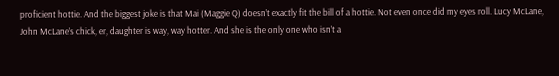proficient hottie. And the biggest joke is that Mai (Maggie Q) doesn’t exactly fit the bill of a hottie. Not even once did my eyes roll. Lucy McLane, John McLane’s chick, er, daughter is way, way hotter. And she is the only one who isn’t a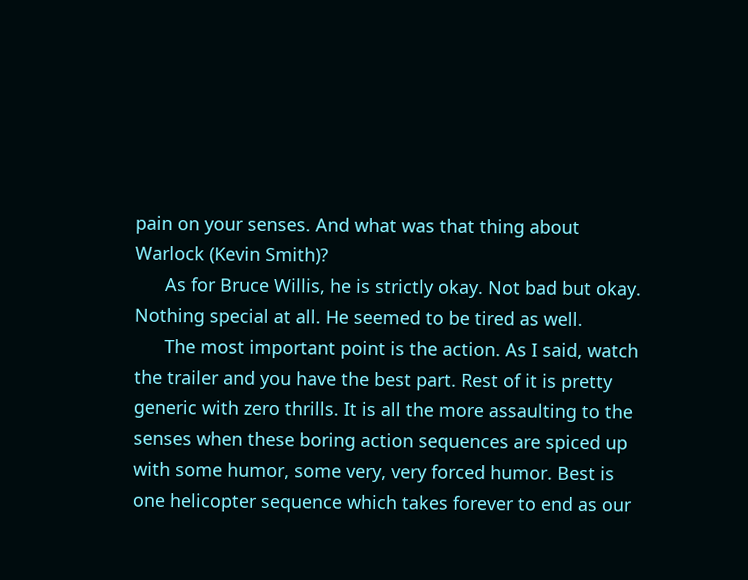pain on your senses. And what was that thing about Warlock (Kevin Smith)?
      As for Bruce Willis, he is strictly okay. Not bad but okay. Nothing special at all. He seemed to be tired as well.
      The most important point is the action. As I said, watch the trailer and you have the best part. Rest of it is pretty generic with zero thrills. It is all the more assaulting to the senses when these boring action sequences are spiced up with some humor, some very, very forced humor. Best is one helicopter sequence which takes forever to end as our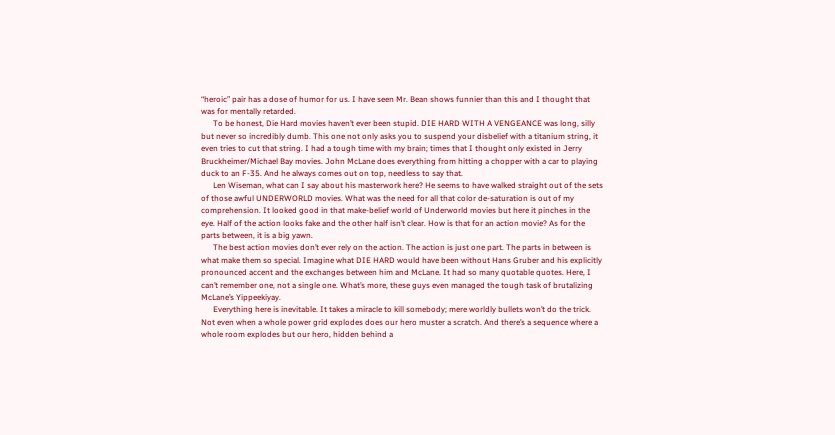“heroic” pair has a dose of humor for us. I have seen Mr. Bean shows funnier than this and I thought that was for mentally retarded.
      To be honest, Die Hard movies haven’t ever been stupid. DIE HARD WITH A VENGEANCE was long, silly but never so incredibly dumb. This one not only asks you to suspend your disbelief with a titanium string, it even tries to cut that string. I had a tough time with my brain; times that I thought only existed in Jerry Bruckheimer/Michael Bay movies. John McLane does everything from hitting a chopper with a car to playing duck to an F-35. And he always comes out on top, needless to say that.
      Len Wiseman, what can I say about his masterwork here? He seems to have walked straight out of the sets of those awful UNDERWORLD movies. What was the need for all that color de-saturation is out of my comprehension. It looked good in that make-belief world of Underworld movies but here it pinches in the eye. Half of the action looks fake and the other half isn’t clear. How is that for an action movie? As for the parts between, it is a big yawn.
      The best action movies don’t ever rely on the action. The action is just one part. The parts in between is what make them so special. Imagine what DIE HARD would have been without Hans Gruber and his explicitly pronounced accent and the exchanges between him and McLane. It had so many quotable quotes. Here, I can’t remember one, not a single one. What’s more, these guys even managed the tough task of brutalizing McLane’s Yippeekiyay.
      Everything here is inevitable. It takes a miracle to kill somebody; mere worldly bullets won’t do the trick. Not even when a whole power grid explodes does our hero muster a scratch. And there’s a sequence where a whole room explodes but our hero, hidden behind a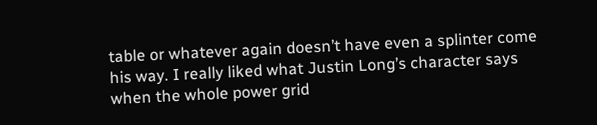table or whatever again doesn’t have even a splinter come his way. I really liked what Justin Long’s character says when the whole power grid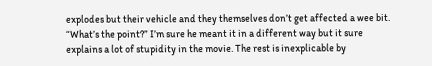explodes but their vehicle and they themselves don’t get affected a wee bit. “What’s the point?” I’m sure he meant it in a different way but it sure explains a lot of stupidity in the movie. The rest is inexplicable by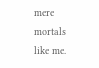mere mortals like me.